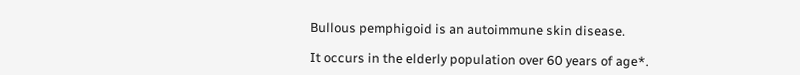Bullous pemphigoid is an autoimmune skin disease.

It occurs in the elderly population over 60 years of age*.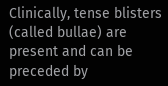Clinically, tense blisters (called bullae) are present and can be preceded by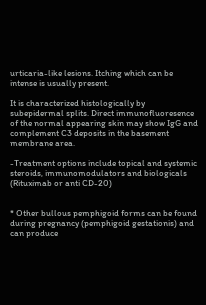urticaria-like lesions. Itching which can be intense is usually present.

It is characterized histologically by subepidermal splits. Direct immunofluoresence of the normal appearing skin may show IgG and complement C3 deposits in the basement membrane area.

-Treatment options include topical and systemic steroids, immunomodulators and biologicals (Rituximab or anti CD-20)


* Other bullous pemphigoid forms can be found during pregnancy (pemphigoid gestationis) and can produce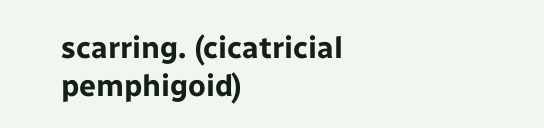scarring. (cicatricial pemphigoid)